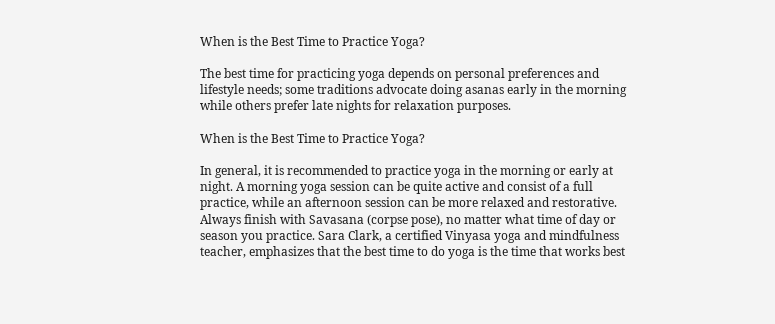When is the Best Time to Practice Yoga?

The best time for practicing yoga depends on personal preferences and lifestyle needs; some traditions advocate doing asanas early in the morning while others prefer late nights for relaxation purposes.

When is the Best Time to Practice Yoga?

In general, it is recommended to practice yoga in the morning or early at night. A morning yoga session can be quite active and consist of a full practice, while an afternoon session can be more relaxed and restorative. Always finish with Savasana (corpse pose), no matter what time of day or season you practice. Sara Clark, a certified Vinyasa yoga and mindfulness teacher, emphasizes that the best time to do yoga is the time that works best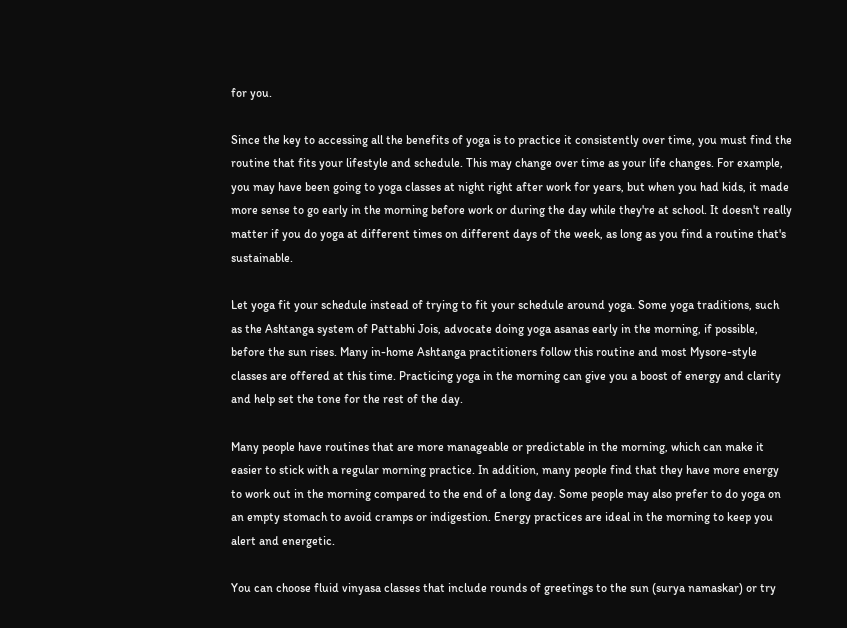for you.

Since the key to accessing all the benefits of yoga is to practice it consistently over time, you must find the routine that fits your lifestyle and schedule. This may change over time as your life changes. For example, you may have been going to yoga classes at night right after work for years, but when you had kids, it made more sense to go early in the morning before work or during the day while they're at school. It doesn't really matter if you do yoga at different times on different days of the week, as long as you find a routine that's sustainable.

Let yoga fit your schedule instead of trying to fit your schedule around yoga. Some yoga traditions, such as the Ashtanga system of Pattabhi Jois, advocate doing yoga asanas early in the morning, if possible, before the sun rises. Many in-home Ashtanga practitioners follow this routine and most Mysore-style classes are offered at this time. Practicing yoga in the morning can give you a boost of energy and clarity and help set the tone for the rest of the day.

Many people have routines that are more manageable or predictable in the morning, which can make it easier to stick with a regular morning practice. In addition, many people find that they have more energy to work out in the morning compared to the end of a long day. Some people may also prefer to do yoga on an empty stomach to avoid cramps or indigestion. Energy practices are ideal in the morning to keep you alert and energetic.

You can choose fluid vinyasa classes that include rounds of greetings to the sun (surya namaskar) or try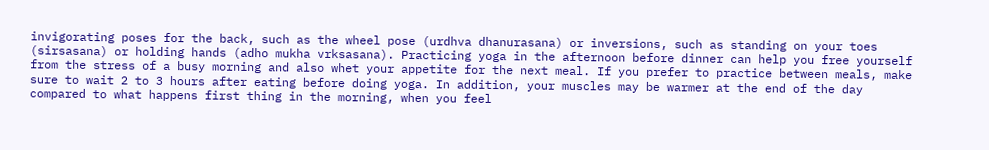invigorating poses for the back, such as the wheel pose (urdhva dhanurasana) or inversions, such as standing on your toes (sirsasana) or holding hands (adho mukha vrksasana). Practicing yoga in the afternoon before dinner can help you free yourself from the stress of a busy morning and also whet your appetite for the next meal. If you prefer to practice between meals, make sure to wait 2 to 3 hours after eating before doing yoga. In addition, your muscles may be warmer at the end of the day compared to what happens first thing in the morning, when you feel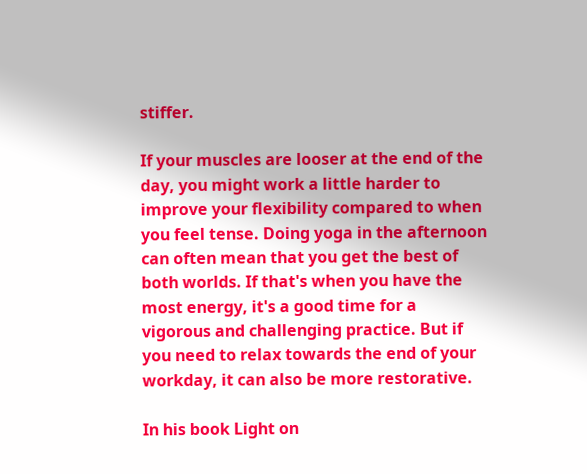stiffer.

If your muscles are looser at the end of the day, you might work a little harder to improve your flexibility compared to when you feel tense. Doing yoga in the afternoon can often mean that you get the best of both worlds. If that's when you have the most energy, it's a good time for a vigorous and challenging practice. But if you need to relax towards the end of your workday, it can also be more restorative.

In his book Light on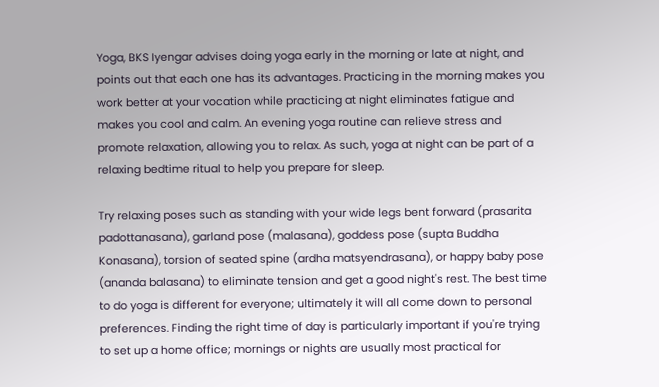Yoga, BKS Iyengar advises doing yoga early in the morning or late at night, and points out that each one has its advantages. Practicing in the morning makes you work better at your vocation while practicing at night eliminates fatigue and makes you cool and calm. An evening yoga routine can relieve stress and promote relaxation, allowing you to relax. As such, yoga at night can be part of a relaxing bedtime ritual to help you prepare for sleep.

Try relaxing poses such as standing with your wide legs bent forward (prasarita padottanasana), garland pose (malasana), goddess pose (supta Buddha Konasana), torsion of seated spine (ardha matsyendrasana), or happy baby pose (ananda balasana) to eliminate tension and get a good night's rest. The best time to do yoga is different for everyone; ultimately it will all come down to personal preferences. Finding the right time of day is particularly important if you're trying to set up a home office; mornings or nights are usually most practical for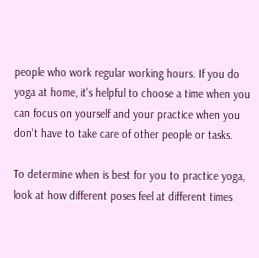people who work regular working hours. If you do yoga at home, it's helpful to choose a time when you can focus on yourself and your practice when you don't have to take care of other people or tasks.

To determine when is best for you to practice yoga, look at how different poses feel at different times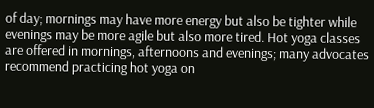of day; mornings may have more energy but also be tighter while evenings may be more agile but also more tired. Hot yoga classes are offered in mornings, afternoons and evenings; many advocates recommend practicing hot yoga on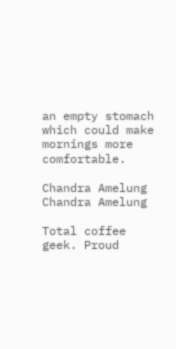an empty stomach which could make mornings more comfortable.

Chandra Amelung
Chandra Amelung

Total coffee geek. Proud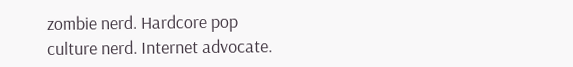zombie nerd. Hardcore pop culture nerd. Internet advocate.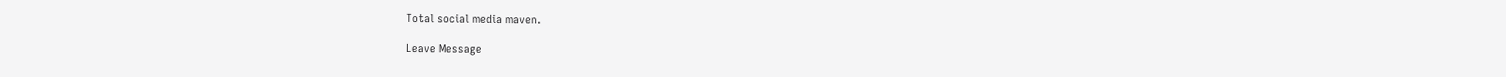Total social media maven.

Leave Message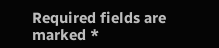Required fields are marked *